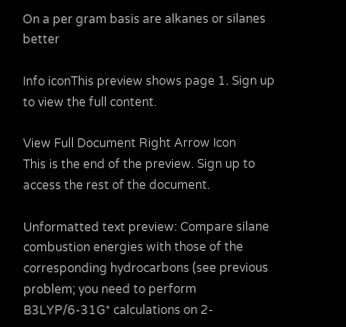On a per gram basis are alkanes or silanes better

Info iconThis preview shows page 1. Sign up to view the full content.

View Full Document Right Arrow Icon
This is the end of the preview. Sign up to access the rest of the document.

Unformatted text preview: Compare silane combustion energies with those of the corresponding hydrocarbons (see previous problem; you need to perform B3LYP/6-31G* calculations on 2-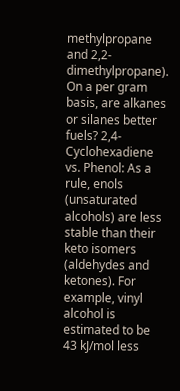methylpropane and 2,2-dimethylpropane). On a per gram basis, are alkanes or silanes better fuels? 2,4-Cyclohexadiene vs. Phenol: As a rule, enols (unsaturated alcohols) are less stable than their keto isomers (aldehydes and ketones). For example, vinyl alcohol is estimated to be 43 kJ/mol less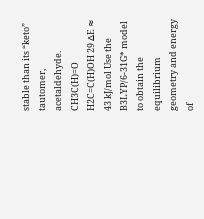stable than its “keto” tautomer, acetaldehyde. CH3C(H)=O H2C=C(H)OH 29 ∆E ≈ 43 kJ/mol Use the B3LYP/6-31G* model to obtain the equilibrium geometry and energy of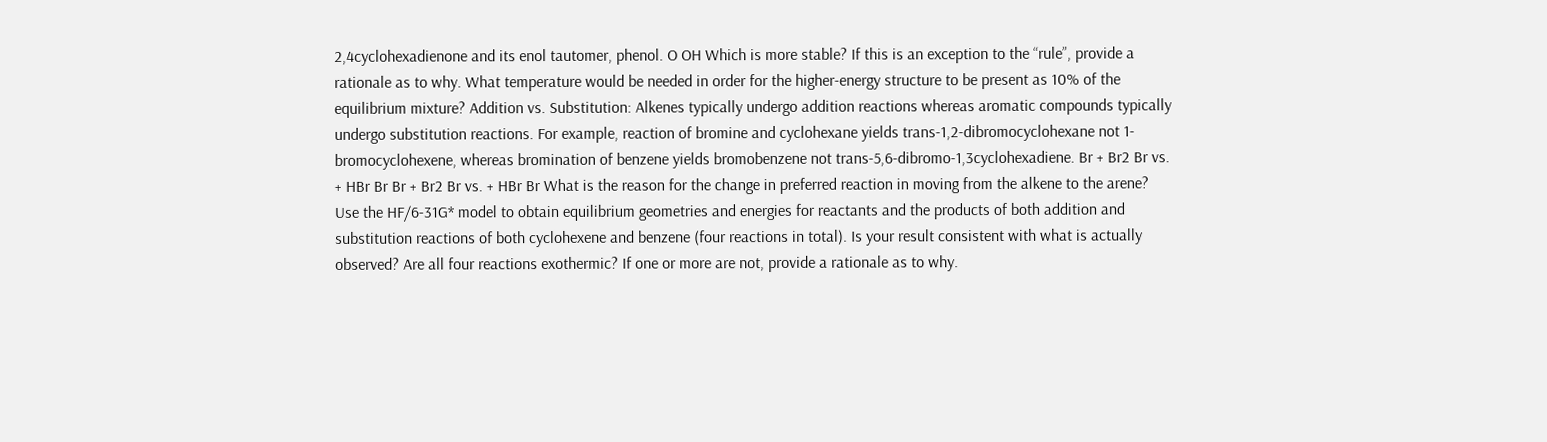2,4cyclohexadienone and its enol tautomer, phenol. O OH Which is more stable? If this is an exception to the “rule”, provide a rationale as to why. What temperature would be needed in order for the higher-energy structure to be present as 10% of the equilibrium mixture? Addition vs. Substitution: Alkenes typically undergo addition reactions whereas aromatic compounds typically undergo substitution reactions. For example, reaction of bromine and cyclohexane yields trans-1,2-dibromocyclohexane not 1-bromocyclohexene, whereas bromination of benzene yields bromobenzene not trans-5,6-dibromo-1,3cyclohexadiene. Br + Br2 Br vs. + HBr Br Br + Br2 Br vs. + HBr Br What is the reason for the change in preferred reaction in moving from the alkene to the arene? Use the HF/6-31G* model to obtain equilibrium geometries and energies for reactants and the products of both addition and substitution reactions of both cyclohexene and benzene (four reactions in total). Is your result consistent with what is actually observed? Are all four reactions exothermic? If one or more are not, provide a rationale as to why.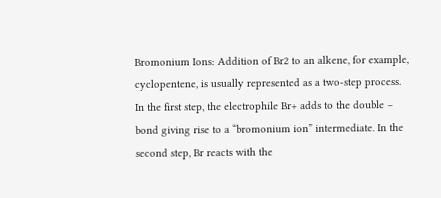Bromonium Ions: Addition of Br2 to an alkene, for example, cyclopentene, is usually represented as a two-step process. In the first step, the electrophile Br+ adds to the double – bond giving rise to a “bromonium ion” intermediate. In the second step, Br reacts with the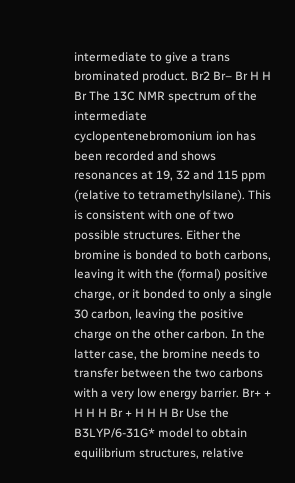intermediate to give a trans brominated product. Br2 Br– Br H H Br The 13C NMR spectrum of the intermediate cyclopentenebromonium ion has been recorded and shows resonances at 19, 32 and 115 ppm (relative to tetramethylsilane). This is consistent with one of two possible structures. Either the bromine is bonded to both carbons, leaving it with the (formal) positive charge, or it bonded to only a single 30 carbon, leaving the positive charge on the other carbon. In the latter case, the bromine needs to transfer between the two carbons with a very low energy barrier. Br+ + H H H Br + H H H Br Use the B3LYP/6-31G* model to obtain equilibrium structures, relative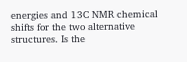energies and 13C NMR chemical shifts for the two alternative structures. Is the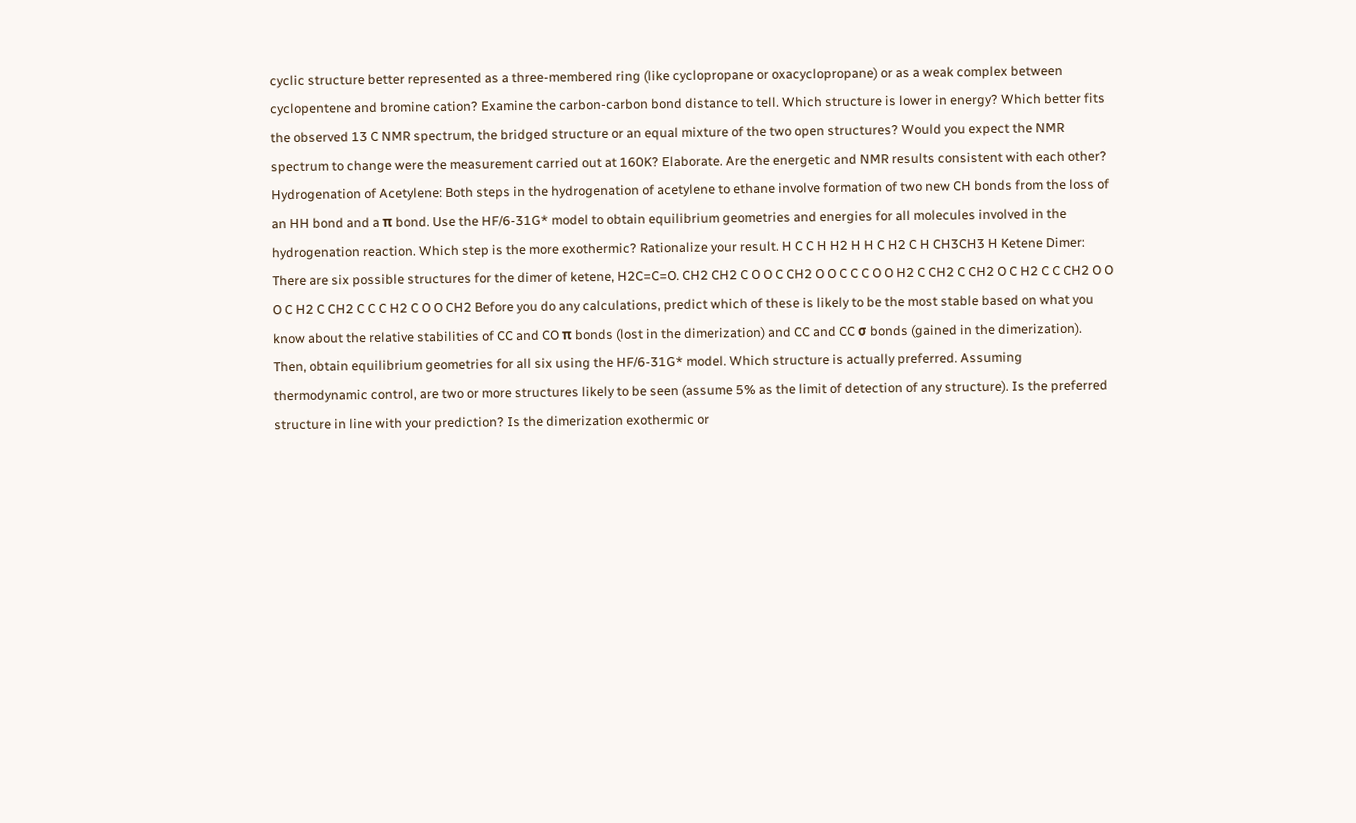cyclic structure better represented as a three-membered ring (like cyclopropane or oxacyclopropane) or as a weak complex between cyclopentene and bromine cation? Examine the carbon-carbon bond distance to tell. Which structure is lower in energy? Which better fits the observed 13 C NMR spectrum, the bridged structure or an equal mixture of the two open structures? Would you expect the NMR spectrum to change were the measurement carried out at 160K? Elaborate. Are the energetic and NMR results consistent with each other? Hydrogenation of Acetylene: Both steps in the hydrogenation of acetylene to ethane involve formation of two new CH bonds from the loss of an HH bond and a π bond. Use the HF/6-31G* model to obtain equilibrium geometries and energies for all molecules involved in the hydrogenation reaction. Which step is the more exothermic? Rationalize your result. H C C H H2 H H C H2 C H CH3CH3 H Ketene Dimer: There are six possible structures for the dimer of ketene, H2C=C=O. CH2 CH2 C O O C CH2 O O C C C O O H2 C CH2 C CH2 O C H2 C C CH2 O O O C H2 C CH2 C C C H2 C O O CH2 Before you do any calculations, predict which of these is likely to be the most stable based on what you know about the relative stabilities of CC and CO π bonds (lost in the dimerization) and CC and CC σ bonds (gained in the dimerization). Then, obtain equilibrium geometries for all six using the HF/6-31G* model. Which structure is actually preferred. Assuming thermodynamic control, are two or more structures likely to be seen (assume 5% as the limit of detection of any structure). Is the preferred structure in line with your prediction? Is the dimerization exothermic or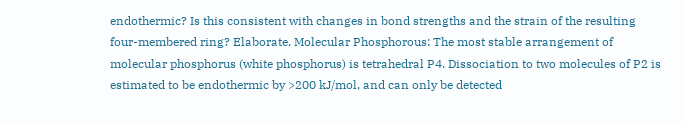endothermic? Is this consistent with changes in bond strengths and the strain of the resulting four-membered ring? Elaborate. Molecular Phosphorous: The most stable arrangement of molecular phosphorus (white phosphorus) is tetrahedral P4. Dissociation to two molecules of P2 is estimated to be endothermic by >200 kJ/mol, and can only be detected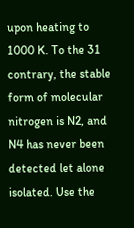upon heating to 1000 K. To the 31 contrary, the stable form of molecular nitrogen is N2, and N4 has never been detected let alone isolated. Use the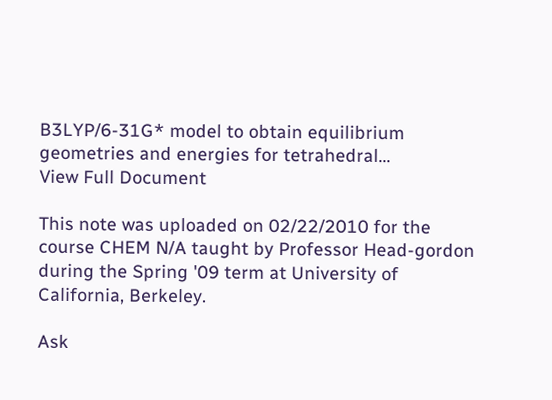B3LYP/6-31G* model to obtain equilibrium geometries and energies for tetrahedral...
View Full Document

This note was uploaded on 02/22/2010 for the course CHEM N/A taught by Professor Head-gordon during the Spring '09 term at University of California, Berkeley.

Ask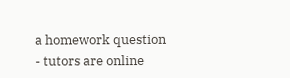a homework question - tutors are online